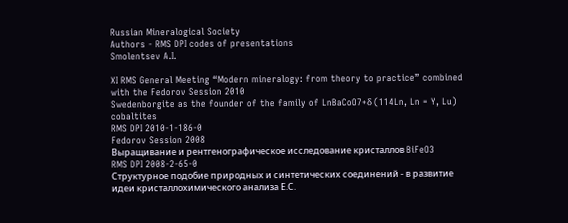Russian Mineralogical Society
Authors - RMS DPI codes of presentations
Smolentsev A.I.

XI RMS General Meeting “Modern mineralogy: from theory to practice” combined with the Fedorov Session 2010
Swedenborgite as the founder of the family of LnBaCoO7+δ (114Ln, Ln = Y, Lu) cobaltites
RMS DPI 2010-1-186-0
Fedorov Session 2008
Выращивание и рентгенографическое исследование кристаллов BiFeO3
RMS DPI 2008-2-65-0
Структурное подобие природных и синтетических соединений - в развитие идеи кристаллохимического анализа Е.С.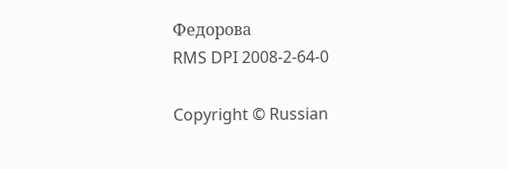Федорова
RMS DPI 2008-2-64-0

Copyright © Russian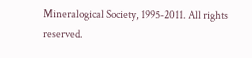Mineralogical Society, 1995-2011. All rights reserved.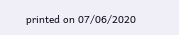printed on 07/06/2020